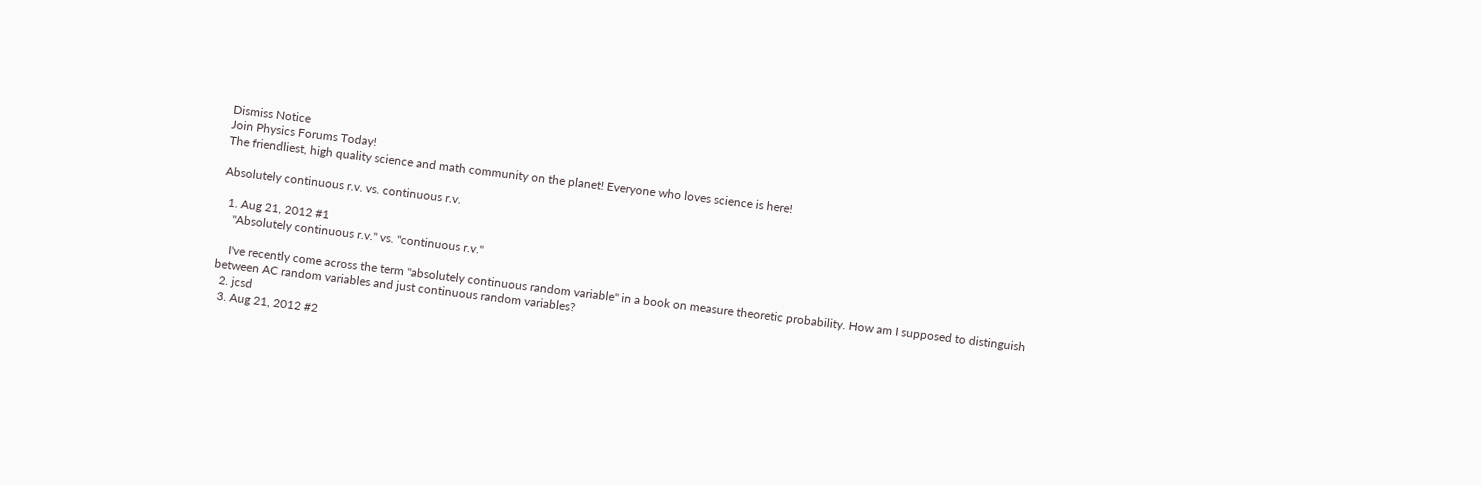Dismiss Notice
Join Physics Forums Today!
The friendliest, high quality science and math community on the planet! Everyone who loves science is here!

Absolutely continuous r.v. vs. continuous r.v.

  1. Aug 21, 2012 #1
    "Absolutely continuous r.v." vs. "continuous r.v."

    I've recently come across the term "absolutely continuous random variable" in a book on measure theoretic probability. How am I supposed to distinguish between AC random variables and just continuous random variables?
  2. jcsd
  3. Aug 21, 2012 #2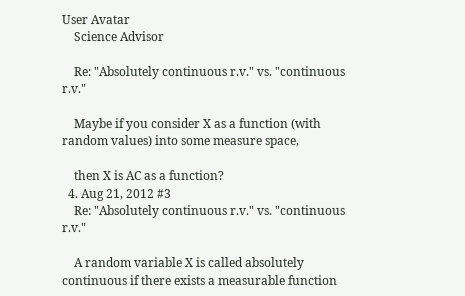User Avatar
    Science Advisor

    Re: "Absolutely continuous r.v." vs. "continuous r.v."

    Maybe if you consider X as a function (with random values) into some measure space,

    then X is AC as a function?
  4. Aug 21, 2012 #3
    Re: "Absolutely continuous r.v." vs. "continuous r.v."

    A random variable X is called absolutely continuous if there exists a measurable function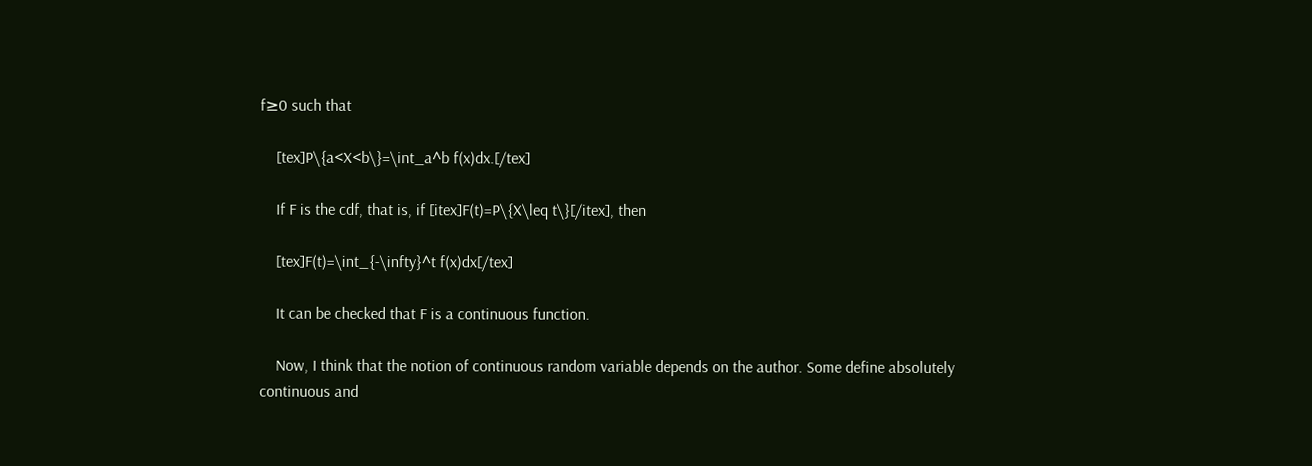f≥0 such that

    [tex]P\{a<X<b\}=\int_a^b f(x)dx.[/tex]

    If F is the cdf, that is, if [itex]F(t)=P\{X\leq t\}[/itex], then

    [tex]F(t)=\int_{-\infty}^t f(x)dx[/tex]

    It can be checked that F is a continuous function.

    Now, I think that the notion of continuous random variable depends on the author. Some define absolutely continuous and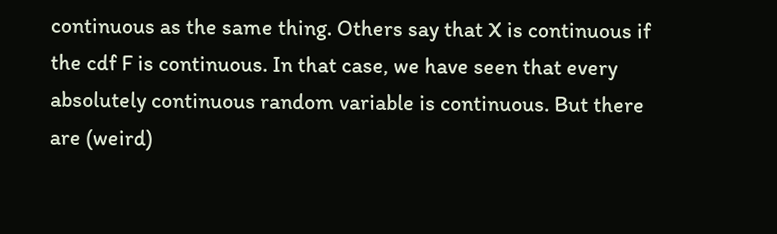continuous as the same thing. Others say that X is continuous if the cdf F is continuous. In that case, we have seen that every absolutely continuous random variable is continuous. But there are (weird)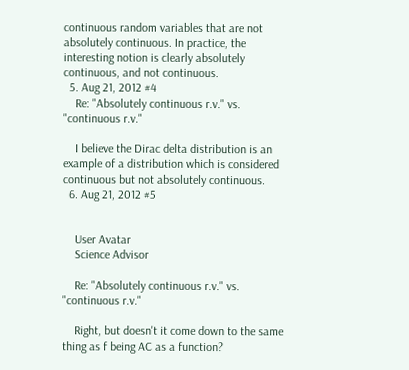continuous random variables that are not absolutely continuous. In practice, the interesting notion is clearly absolutely continuous, and not continuous.
  5. Aug 21, 2012 #4
    Re: "Absolutely continuous r.v." vs. "continuous r.v."

    I believe the Dirac delta distribution is an example of a distribution which is considered continuous but not absolutely continuous.
  6. Aug 21, 2012 #5


    User Avatar
    Science Advisor

    Re: "Absolutely continuous r.v." vs. "continuous r.v."

    Right, but doesn't it come down to the same thing as f being AC as a function?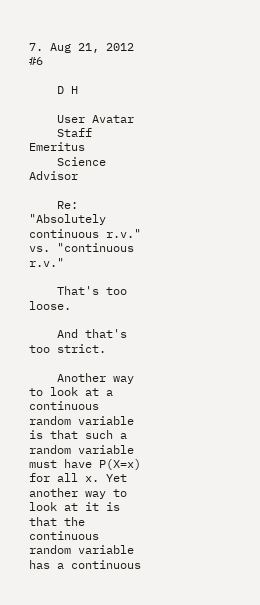7. Aug 21, 2012 #6

    D H

    User Avatar
    Staff Emeritus
    Science Advisor

    Re: "Absolutely continuous r.v." vs. "continuous r.v."

    That's too loose.

    And that's too strict.

    Another way to look at a continuous random variable is that such a random variable must have P(X=x) for all x. Yet another way to look at it is that the continuous random variable has a continuous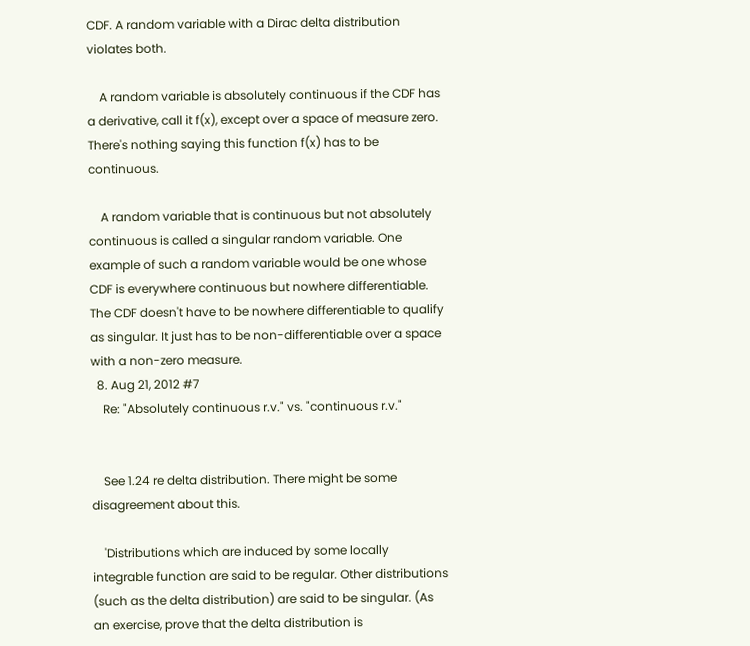CDF. A random variable with a Dirac delta distribution violates both.

    A random variable is absolutely continuous if the CDF has a derivative, call it f(x), except over a space of measure zero. There's nothing saying this function f(x) has to be continuous.

    A random variable that is continuous but not absolutely continuous is called a singular random variable. One example of such a random variable would be one whose CDF is everywhere continuous but nowhere differentiable. The CDF doesn't have to be nowhere differentiable to qualify as singular. It just has to be non-differentiable over a space with a non-zero measure.
  8. Aug 21, 2012 #7
    Re: "Absolutely continuous r.v." vs. "continuous r.v."


    See 1.24 re delta distribution. There might be some disagreement about this.

    'Distributions which are induced by some locally integrable function are said to be regular. Other distributions (such as the delta distribution) are said to be singular. (As an exercise, prove that the delta distribution is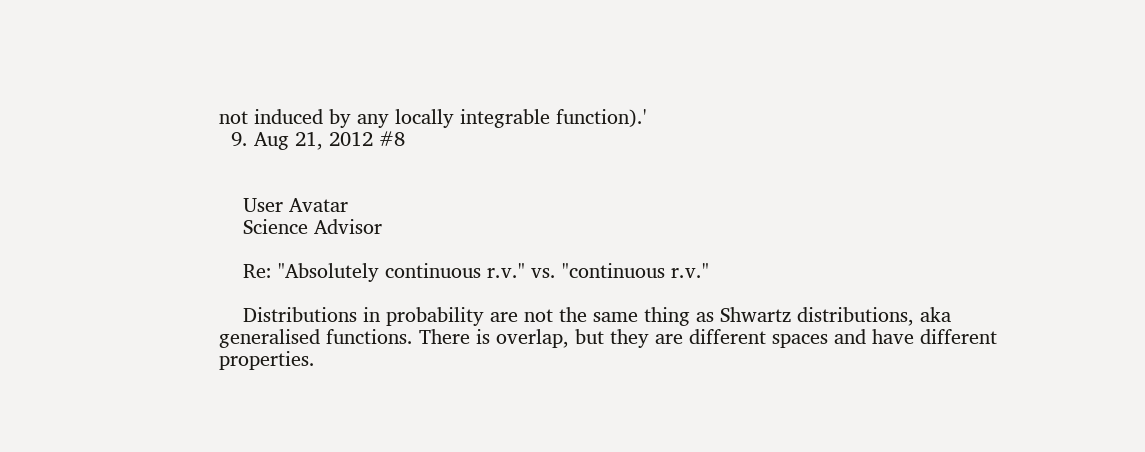not induced by any locally integrable function).'
  9. Aug 21, 2012 #8


    User Avatar
    Science Advisor

    Re: "Absolutely continuous r.v." vs. "continuous r.v."

    Distributions in probability are not the same thing as Shwartz distributions, aka generalised functions. There is overlap, but they are different spaces and have different properties.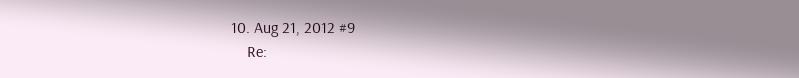10. Aug 21, 2012 #9
    Re: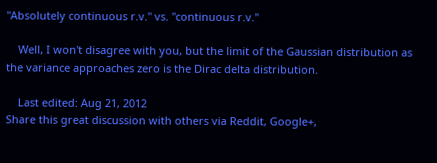"Absolutely continuous r.v." vs. "continuous r.v."

    Well, I won't disagree with you, but the limit of the Gaussian distribution as the variance approaches zero is the Dirac delta distribution.

    Last edited: Aug 21, 2012
Share this great discussion with others via Reddit, Google+,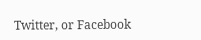Twitter, or Facebook